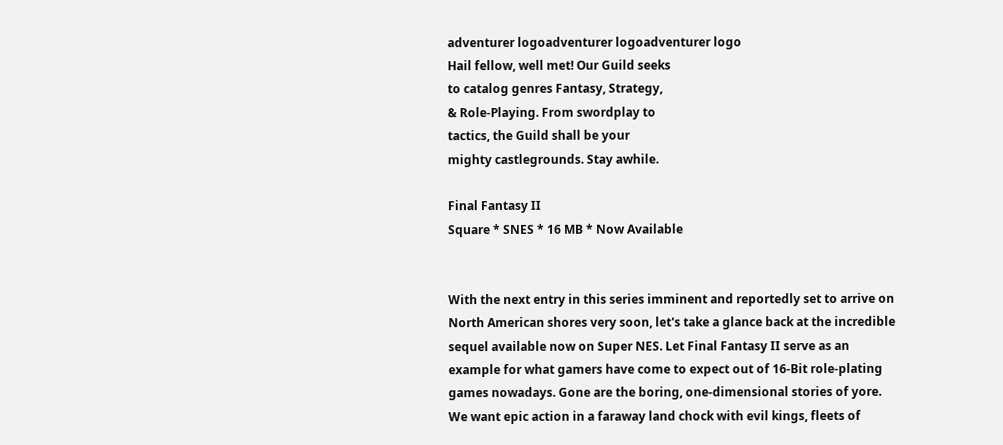adventurer logoadventurer logoadventurer logo
Hail fellow, well met! Our Guild seeks
to catalog genres Fantasy, Strategy,
& Role-Playing. From swordplay to
tactics, the Guild shall be your
mighty castlegrounds. Stay awhile.

Final Fantasy II
Square * SNES * 16 MB * Now Available


With the next entry in this series imminent and reportedly set to arrive on North American shores very soon, let's take a glance back at the incredible sequel available now on Super NES. Let Final Fantasy II serve as an example for what gamers have come to expect out of 16-Bit role-plating games nowadays. Gone are the boring, one-dimensional stories of yore. We want epic action in a faraway land chock with evil kings, fleets of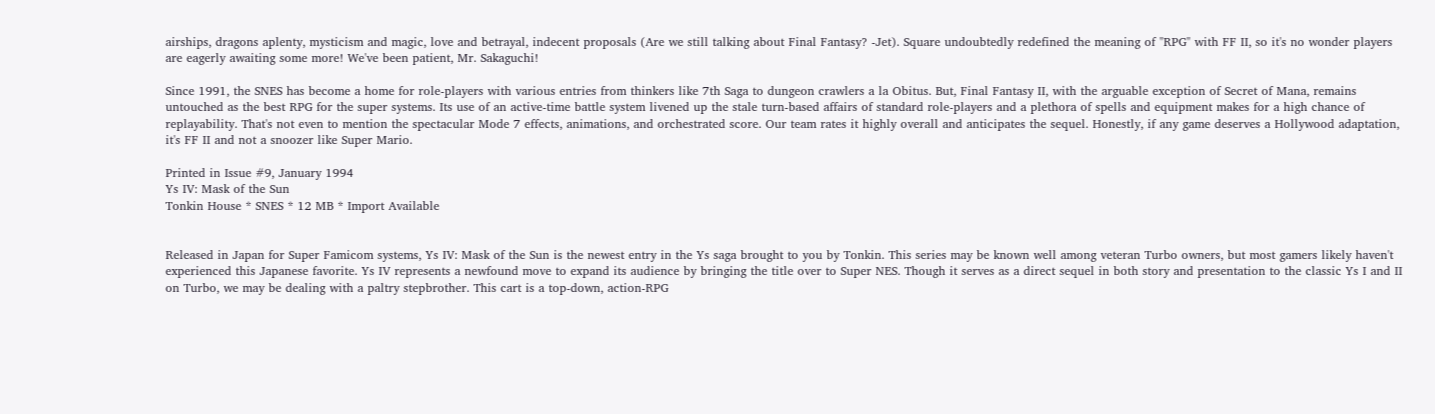airships, dragons aplenty, mysticism and magic, love and betrayal, indecent proposals (Are we still talking about Final Fantasy? -Jet). Square undoubtedly redefined the meaning of "RPG" with FF II, so it's no wonder players are eagerly awaiting some more! We've been patient, Mr. Sakaguchi!

Since 1991, the SNES has become a home for role-players with various entries from thinkers like 7th Saga to dungeon crawlers a la Obitus. But, Final Fantasy II, with the arguable exception of Secret of Mana, remains untouched as the best RPG for the super systems. Its use of an active-time battle system livened up the stale turn-based affairs of standard role-players and a plethora of spells and equipment makes for a high chance of replayability. That's not even to mention the spectacular Mode 7 effects, animations, and orchestrated score. Our team rates it highly overall and anticipates the sequel. Honestly, if any game deserves a Hollywood adaptation, it's FF II and not a snoozer like Super Mario.

Printed in Issue #9, January 1994
Ys IV: Mask of the Sun
Tonkin House * SNES * 12 MB * Import Available


Released in Japan for Super Famicom systems, Ys IV: Mask of the Sun is the newest entry in the Ys saga brought to you by Tonkin. This series may be known well among veteran Turbo owners, but most gamers likely haven't experienced this Japanese favorite. Ys IV represents a newfound move to expand its audience by bringing the title over to Super NES. Though it serves as a direct sequel in both story and presentation to the classic Ys I and II on Turbo, we may be dealing with a paltry stepbrother. This cart is a top-down, action-RPG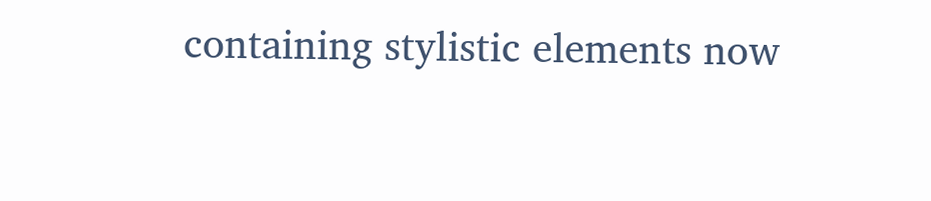containing stylistic elements now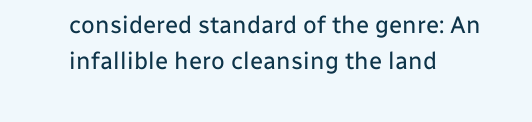considered standard of the genre: An infallible hero cleansing the land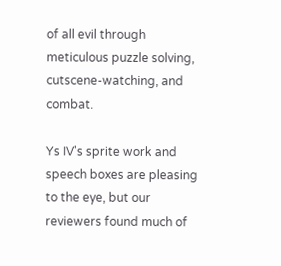of all evil through meticulous puzzle solving, cutscene-watching, and combat.

Ys IV's sprite work and speech boxes are pleasing to the eye, but our reviewers found much of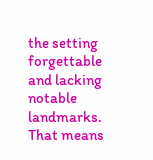the setting forgettable and lacking notable landmarks. That means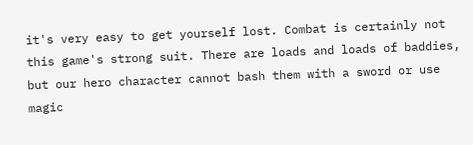it's very easy to get yourself lost. Combat is certainly not this game's strong suit. There are loads and loads of baddies, but our hero character cannot bash them with a sword or use magic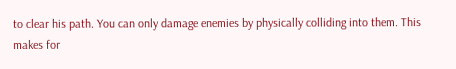to clear his path. You can only damage enemies by physically colliding into them. This makes for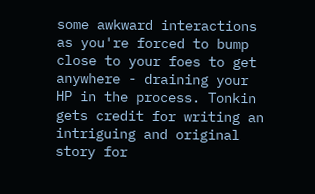some awkward interactions as you're forced to bump close to your foes to get anywhere - draining your HP in the process. Tonkin gets credit for writing an intriguing and original story for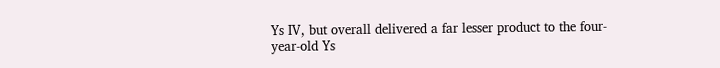Ys IV, but overall delivered a far lesser product to the four-year-old Ys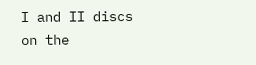I and II discs on the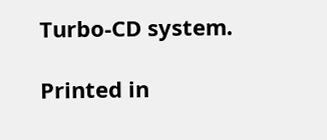Turbo-CD system.

Printed in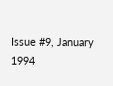Issue #9, January 1994